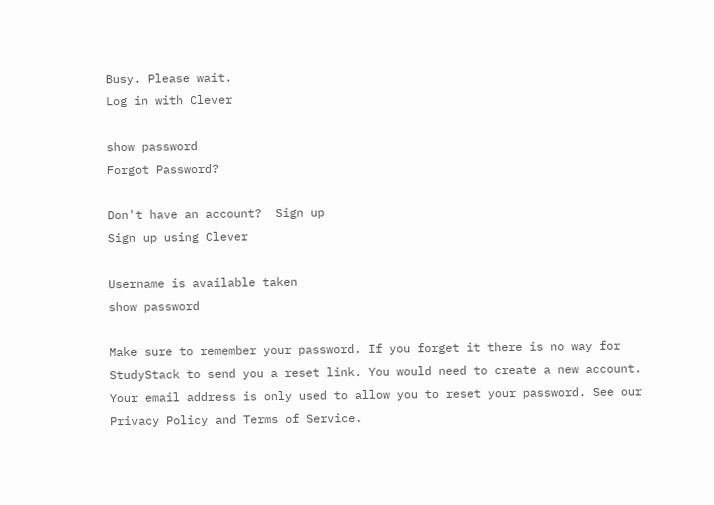Busy. Please wait.
Log in with Clever

show password
Forgot Password?

Don't have an account?  Sign up
Sign up using Clever

Username is available taken
show password

Make sure to remember your password. If you forget it there is no way for StudyStack to send you a reset link. You would need to create a new account.
Your email address is only used to allow you to reset your password. See our Privacy Policy and Terms of Service.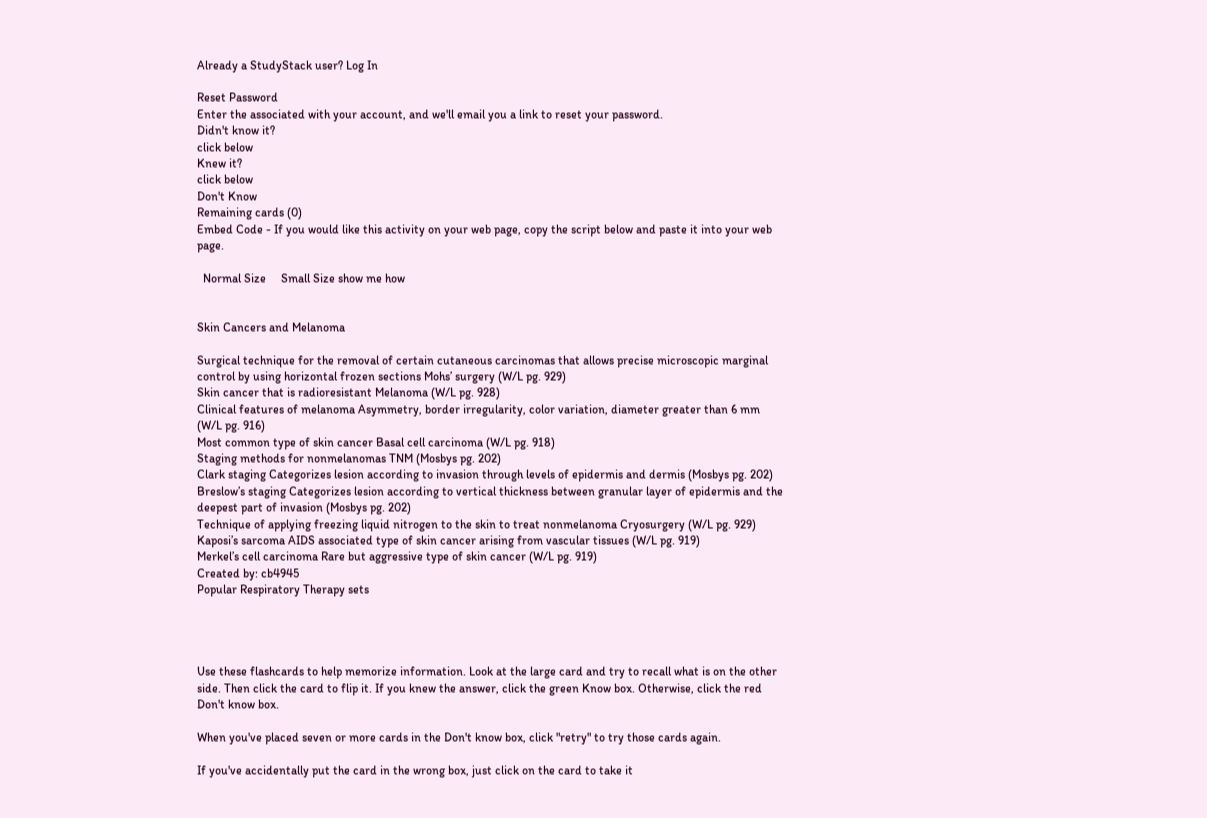Already a StudyStack user? Log In

Reset Password
Enter the associated with your account, and we'll email you a link to reset your password.
Didn't know it?
click below
Knew it?
click below
Don't Know
Remaining cards (0)
Embed Code - If you would like this activity on your web page, copy the script below and paste it into your web page.

  Normal Size     Small Size show me how


Skin Cancers and Melanoma

Surgical technique for the removal of certain cutaneous carcinomas that allows precise microscopic marginal control by using horizontal frozen sections Mohs’ surgery (W/L pg. 929)
Skin cancer that is radioresistant Melanoma (W/L pg. 928)
Clinical features of melanoma Asymmetry, border irregularity, color variation, diameter greater than 6 mm (W/L pg. 916)
Most common type of skin cancer Basal cell carcinoma (W/L pg. 918)
Staging methods for nonmelanomas TNM (Mosbys pg. 202)
Clark staging Categorizes lesion according to invasion through levels of epidermis and dermis (Mosbys pg. 202)
Breslow’s staging Categorizes lesion according to vertical thickness between granular layer of epidermis and the deepest part of invasion (Mosbys pg. 202)
Technique of applying freezing liquid nitrogen to the skin to treat nonmelanoma Cryosurgery (W/L pg. 929)
Kaposi’s sarcoma AIDS associated type of skin cancer arising from vascular tissues (W/L pg. 919)
Merkel’s cell carcinoma Rare but aggressive type of skin cancer (W/L pg. 919)
Created by: cb4945
Popular Respiratory Therapy sets




Use these flashcards to help memorize information. Look at the large card and try to recall what is on the other side. Then click the card to flip it. If you knew the answer, click the green Know box. Otherwise, click the red Don't know box.

When you've placed seven or more cards in the Don't know box, click "retry" to try those cards again.

If you've accidentally put the card in the wrong box, just click on the card to take it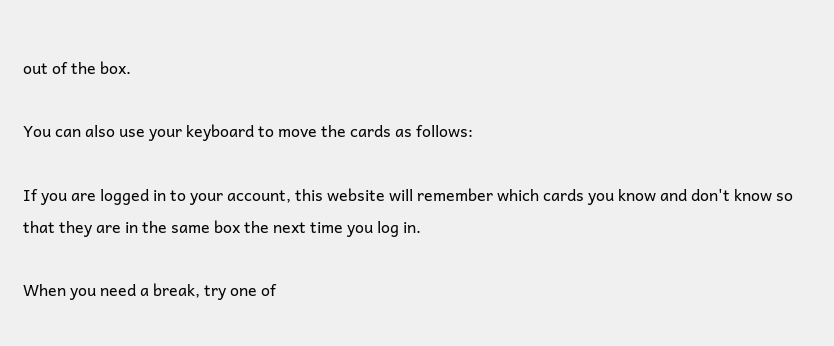out of the box.

You can also use your keyboard to move the cards as follows:

If you are logged in to your account, this website will remember which cards you know and don't know so that they are in the same box the next time you log in.

When you need a break, try one of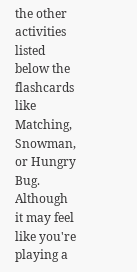the other activities listed below the flashcards like Matching, Snowman, or Hungry Bug. Although it may feel like you're playing a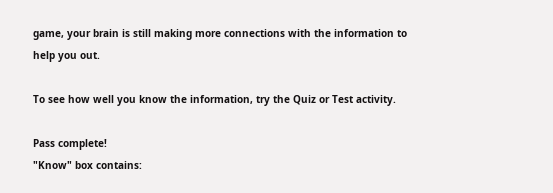game, your brain is still making more connections with the information to help you out.

To see how well you know the information, try the Quiz or Test activity.

Pass complete!
"Know" box contains: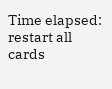Time elapsed:
restart all cards